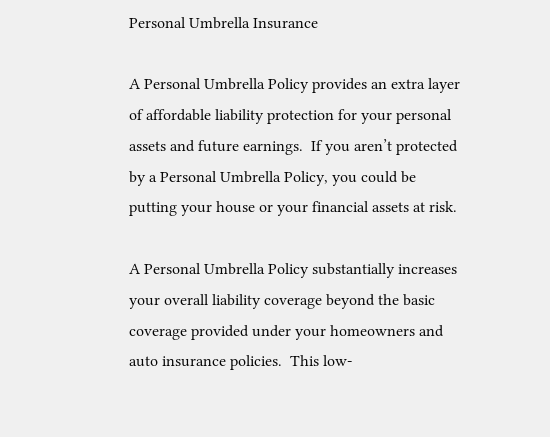Personal Umbrella Insurance

A Personal Umbrella Policy provides an extra layer of affordable liability protection for your personal assets and future earnings.  If you aren’t protected by a Personal Umbrella Policy, you could be putting your house or your financial assets at risk.

A Personal Umbrella Policy substantially increases your overall liability coverage beyond the basic coverage provided under your homeowners and auto insurance policies.  This low-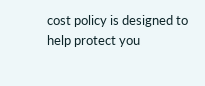cost policy is designed to help protect you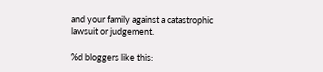and your family against a catastrophic lawsuit or judgement.

%d bloggers like this: